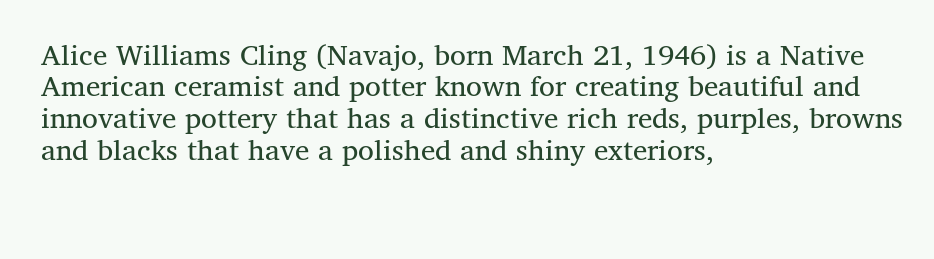Alice Williams Cling (Navajo, born March 21, 1946) is a Native American ceramist and potter known for creating beautiful and innovative pottery that has a distinctive rich reds, purples, browns and blacks that have a polished and shiny exteriors,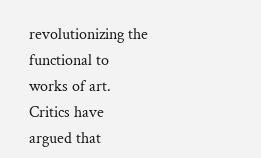revolutionizing the functional to works of art. Critics have argued that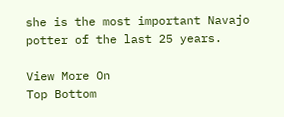she is the most important Navajo potter of the last 25 years.

View More On
Top Bottom